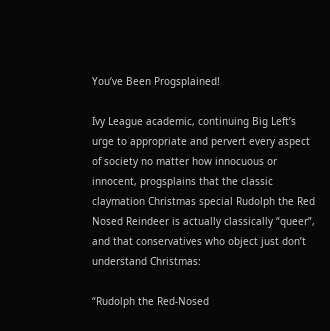You’ve Been Progsplained!

Ivy League academic, continuing Big Left’s urge to appropriate and pervert every aspect of society no matter how innocuous or innocent, progsplains that the classic claymation Christmas special Rudolph the Red Nosed Reindeer is actually classically “queer”, and that conservatives who object just don’t understand Christmas:

“Rudolph the Red-Nosed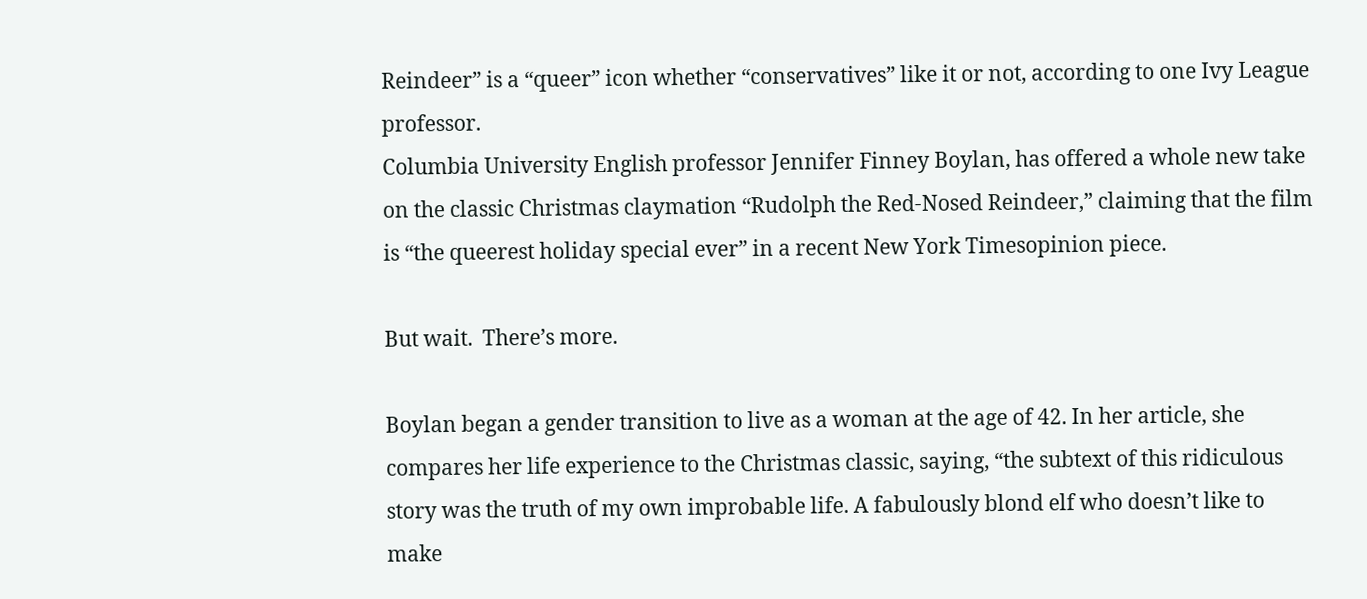Reindeer” is a “queer” icon whether “conservatives” like it or not, according to one Ivy League professor.
Columbia University English professor Jennifer Finney Boylan, has offered a whole new take on the classic Christmas claymation “Rudolph the Red-Nosed Reindeer,” claiming that the film is “the queerest holiday special ever” in a recent New York Timesopinion piece.

But wait.  There’s more.

Boylan began a gender transition to live as a woman at the age of 42. In her article, she compares her life experience to the Christmas classic, saying, “the subtext of this ridiculous story was the truth of my own improbable life. A fabulously blond elf who doesn’t like to make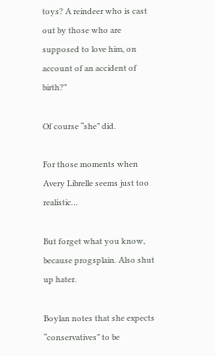toys? A reindeer who is cast out by those who are supposed to love him, on account of an accident of birth?”

Of course “she” did.

For those moments when Avery Librelle seems just too realistic…

But forget what you know, because progsplain. Also shut up hater.

Boylan notes that she expects “conservatives” to be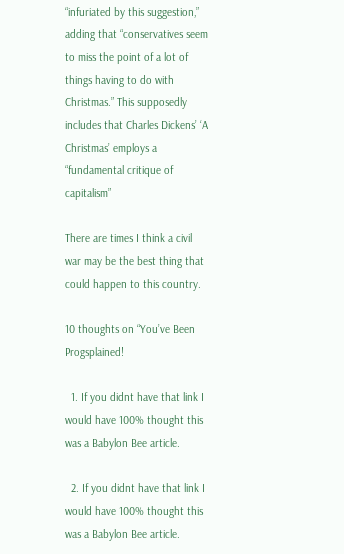“infuriated by this suggestion,” adding that “conservatives seem to miss the point of a lot of things having to do with Christmas.” This supposedly includes that Charles Dickens’ ‘A Christmas’ employs a “fundamental critique of capitalism”

There are times I think a civil war may be the best thing that could happen to this country.

10 thoughts on “You’ve Been Progsplained!

  1. If you didnt have that link I would have 100% thought this was a Babylon Bee article.

  2. If you didnt have that link I would have 100% thought this was a Babylon Bee article.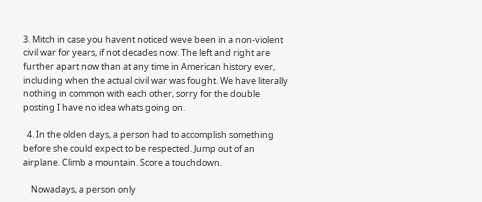3. Mitch in case you havent noticed weve been in a non-violent civil war for years, if not decades now. The left and right are further apart now than at any time in American history ever, including when the actual civil war was fought. We have literally nothing in common with each other, sorry for the double posting I have no idea whats going on.

  4. In the olden days, a person had to accomplish something before she could expect to be respected. Jump out of an airplane. Climb a mountain. Score a touchdown.

    Nowadays, a person only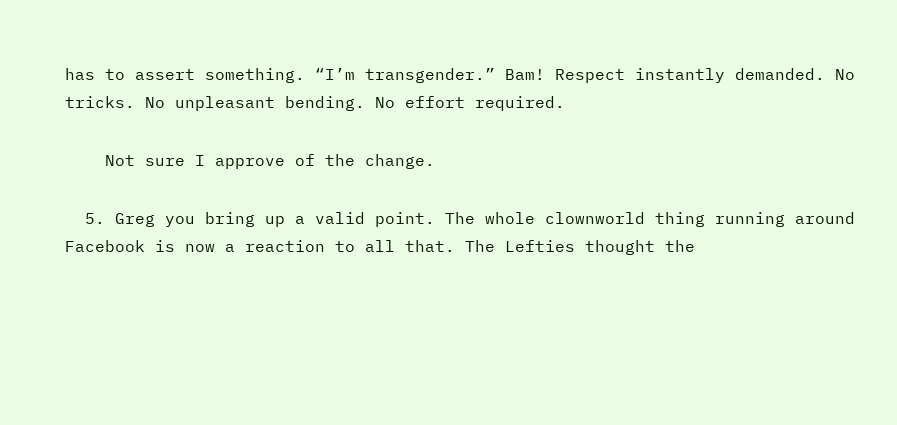has to assert something. “I’m transgender.” Bam! Respect instantly demanded. No tricks. No unpleasant bending. No effort required.

    Not sure I approve of the change.

  5. Greg you bring up a valid point. The whole clownworld thing running around Facebook is now a reaction to all that. The Lefties thought the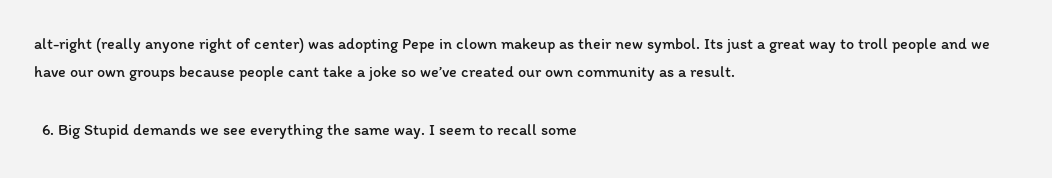alt-right (really anyone right of center) was adopting Pepe in clown makeup as their new symbol. Its just a great way to troll people and we have our own groups because people cant take a joke so we’ve created our own community as a result.

  6. Big Stupid demands we see everything the same way. I seem to recall some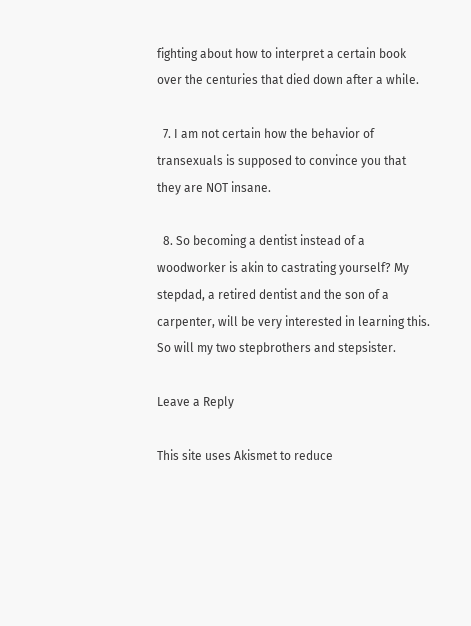fighting about how to interpret a certain book over the centuries that died down after a while.

  7. I am not certain how the behavior of transexuals is supposed to convince you that they are NOT insane.

  8. So becoming a dentist instead of a woodworker is akin to castrating yourself? My stepdad, a retired dentist and the son of a carpenter, will be very interested in learning this. So will my two stepbrothers and stepsister.

Leave a Reply

This site uses Akismet to reduce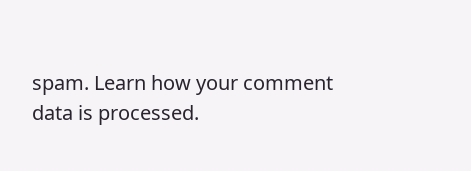spam. Learn how your comment data is processed.